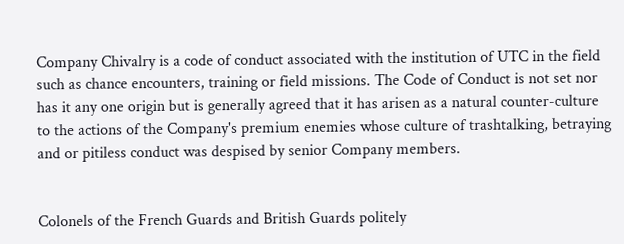Company Chivalry is a code of conduct associated with the institution of UTC in the field such as chance encounters, training or field missions. The Code of Conduct is not set nor has it any one origin but is generally agreed that it has arisen as a natural counter-culture to the actions of the Company's premium enemies whose culture of trashtalking, betraying and or pitiless conduct was despised by senior Company members.


Colonels of the French Guards and British Guards politely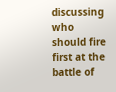discussing who should fire first at the battle of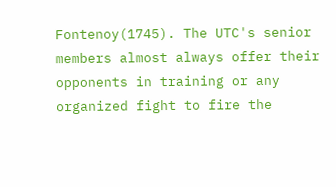Fontenoy(1745). The UTC's senior members almost always offer their opponents in training or any organized fight to fire the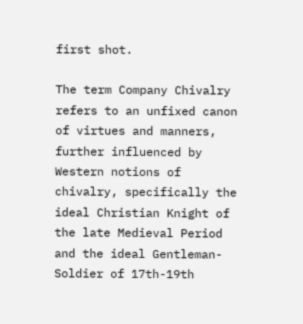first shot.

The term Company Chivalry refers to an unfixed canon of virtues and manners, further influenced by Western notions of chivalry, specifically the ideal Christian Knight of the late Medieval Period and the ideal Gentleman-Soldier of 17th-19th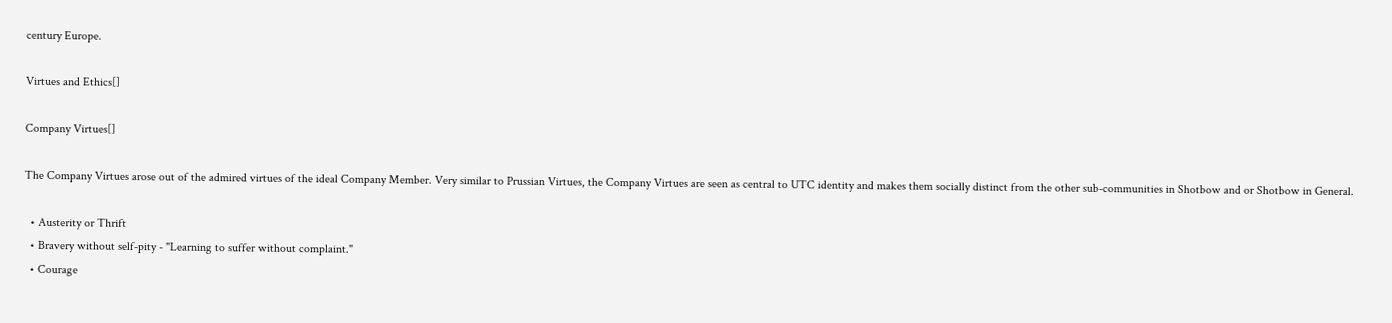century Europe.

Virtues and Ethics[]

Company Virtues[]

The Company Virtues arose out of the admired virtues of the ideal Company Member. Very similar to Prussian Virtues, the Company Virtues are seen as central to UTC identity and makes them socially distinct from the other sub-communities in Shotbow and or Shotbow in General.

  • Austerity or Thrift
  • Bravery without self-pity - "Learning to suffer without complaint."
  • Courage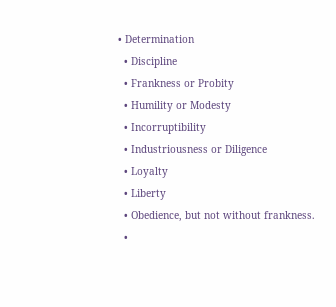• Determination
  • Discipline
  • Frankness or Probity
  • Humility or Modesty
  • Incorruptibility
  • Industriousness or Diligence
  • Loyalty
  • Liberty
  • Obedience, but not without frankness.
  •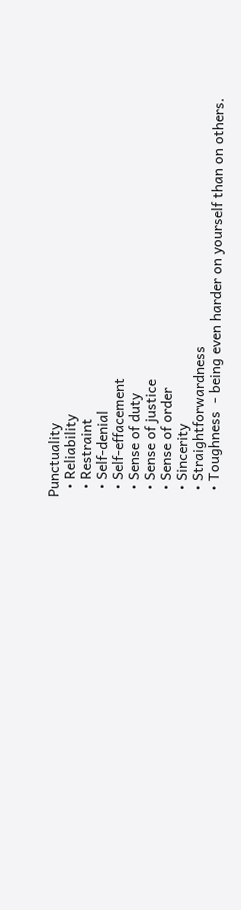Punctuality
  • Reliability
  • Restraint
  • Self-denial
  • Self-effacement
  • Sense of duty
  • Sense of justice
  • Sense of order
  • Sincerity
  • Straightforwardness
  • Toughness  - being even harder on yourself than on others.